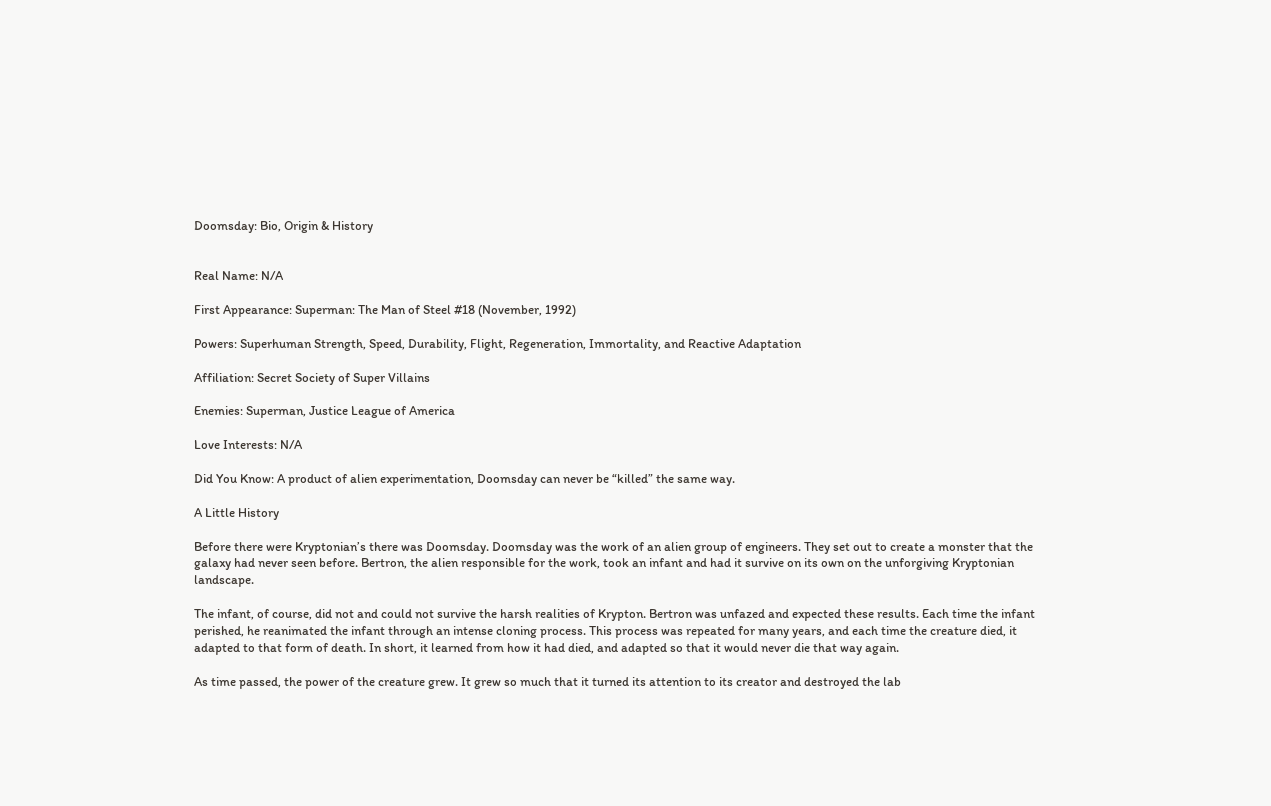Doomsday: Bio, Origin & History


Real Name: N/A

First Appearance: Superman: The Man of Steel #18 (November, 1992)

Powers: Superhuman Strength, Speed, Durability, Flight, Regeneration, Immortality, and Reactive Adaptation

Affiliation: Secret Society of Super Villains

Enemies: Superman, Justice League of America

Love Interests: N/A

Did You Know: A product of alien experimentation, Doomsday can never be “killed” the same way.

A Little History

Before there were Kryptonian’s there was Doomsday. Doomsday was the work of an alien group of engineers. They set out to create a monster that the galaxy had never seen before. Bertron, the alien responsible for the work, took an infant and had it survive on its own on the unforgiving Kryptonian landscape.

The infant, of course, did not and could not survive the harsh realities of Krypton. Bertron was unfazed and expected these results. Each time the infant perished, he reanimated the infant through an intense cloning process. This process was repeated for many years, and each time the creature died, it adapted to that form of death. In short, it learned from how it had died, and adapted so that it would never die that way again.

As time passed, the power of the creature grew. It grew so much that it turned its attention to its creator and destroyed the lab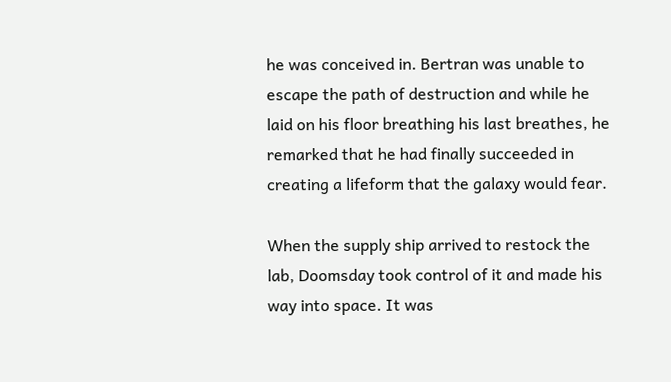he was conceived in. Bertran was unable to escape the path of destruction and while he laid on his floor breathing his last breathes, he remarked that he had finally succeeded in creating a lifeform that the galaxy would fear.

When the supply ship arrived to restock the lab, Doomsday took control of it and made his way into space. It was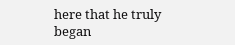here that he truly began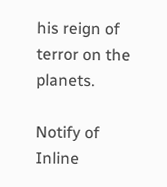his reign of terror on the planets.

Notify of
Inline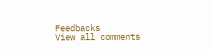Feedbacks
View all comments